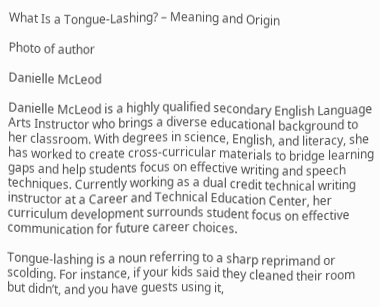What Is a Tongue-Lashing? – Meaning and Origin

Photo of author

Danielle McLeod

Danielle McLeod is a highly qualified secondary English Language Arts Instructor who brings a diverse educational background to her classroom. With degrees in science, English, and literacy, she has worked to create cross-curricular materials to bridge learning gaps and help students focus on effective writing and speech techniques. Currently working as a dual credit technical writing instructor at a Career and Technical Education Center, her curriculum development surrounds student focus on effective communication for future career choices.

Tongue-lashing is a noun referring to a sharp reprimand or scolding. For instance, if your kids said they cleaned their room but didn’t, and you have guests using it,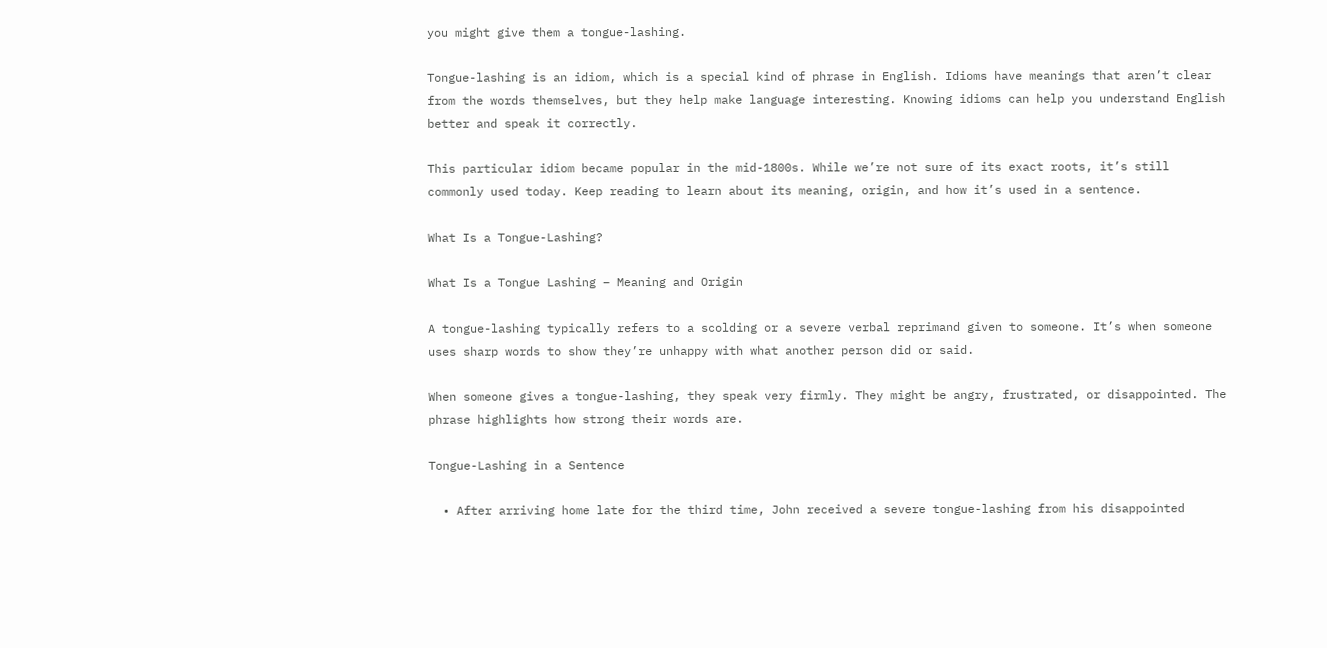you might give them a tongue-lashing.

Tongue-lashing is an idiom, which is a special kind of phrase in English. Idioms have meanings that aren’t clear from the words themselves, but they help make language interesting. Knowing idioms can help you understand English better and speak it correctly.

This particular idiom became popular in the mid-1800s. While we’re not sure of its exact roots, it’s still commonly used today. Keep reading to learn about its meaning, origin, and how it’s used in a sentence.

What Is a Tongue-Lashing?

What Is a Tongue Lashing – Meaning and Origin

A tongue-lashing typically refers to a scolding or a severe verbal reprimand given to someone. It’s when someone uses sharp words to show they’re unhappy with what another person did or said.

When someone gives a tongue-lashing, they speak very firmly. They might be angry, frustrated, or disappointed. The phrase highlights how strong their words are.

Tongue-Lashing in a Sentence

  • After arriving home late for the third time, John received a severe tongue-lashing from his disappointed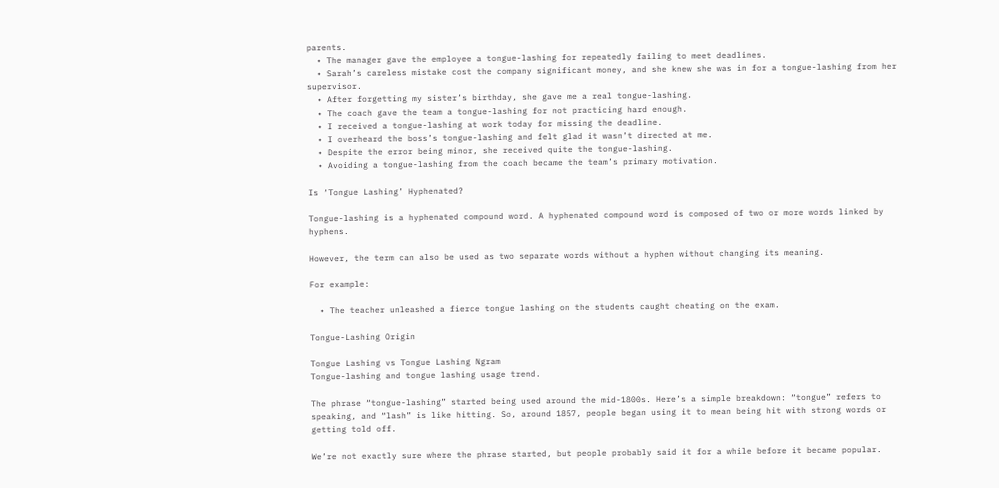parents.
  • The manager gave the employee a tongue-lashing for repeatedly failing to meet deadlines.
  • Sarah’s careless mistake cost the company significant money, and she knew she was in for a tongue-lashing from her supervisor.
  • After forgetting my sister’s birthday, she gave me a real tongue-lashing.
  • The coach gave the team a tongue-lashing for not practicing hard enough.
  • I received a tongue-lashing at work today for missing the deadline.
  • I overheard the boss’s tongue-lashing and felt glad it wasn’t directed at me.
  • Despite the error being minor, she received quite the tongue-lashing.
  • Avoiding a tongue-lashing from the coach became the team’s primary motivation.

Is ‘Tongue Lashing’ Hyphenated?

Tongue-lashing is a hyphenated compound word. A hyphenated compound word is composed of two or more words linked by hyphens.

However, the term can also be used as two separate words without a hyphen without changing its meaning.

For example:

  • The teacher unleashed a fierce tongue lashing on the students caught cheating on the exam.

Tongue-Lashing Origin

Tongue Lashing vs Tongue Lashing Ngram
Tongue-lashing and tongue lashing usage trend.

The phrase “tongue-lashing” started being used around the mid-1800s. Here’s a simple breakdown: “tongue” refers to speaking, and “lash” is like hitting. So, around 1857, people began using it to mean being hit with strong words or getting told off.

We’re not exactly sure where the phrase started, but people probably said it for a while before it became popular.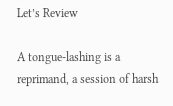Let’s Review

A tongue-lashing is a reprimand, a session of harsh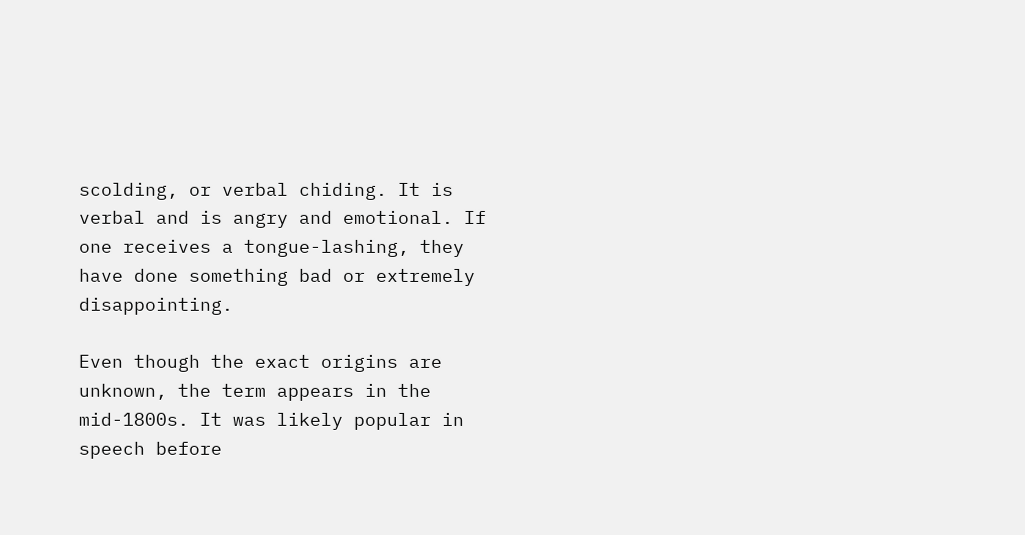scolding, or verbal chiding. It is verbal and is angry and emotional. If one receives a tongue-lashing, they have done something bad or extremely disappointing.

Even though the exact origins are unknown, the term appears in the mid-1800s. It was likely popular in speech before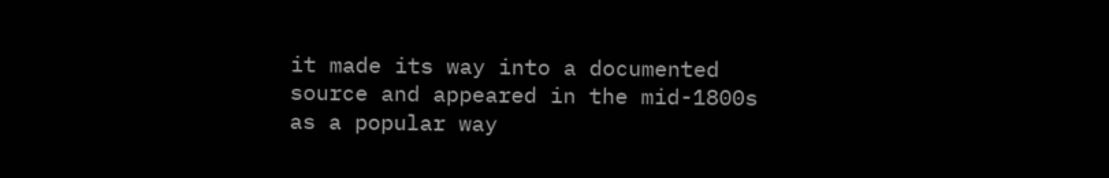it made its way into a documented source and appeared in the mid-1800s as a popular way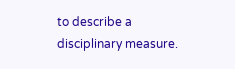to describe a disciplinary measure.